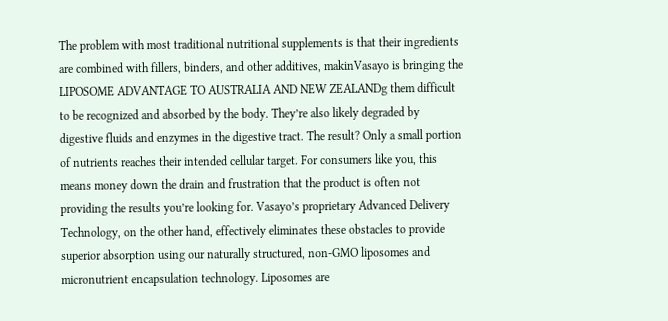The problem with most traditional nutritional supplements is that their ingredients are combined with fillers, binders, and other additives, makinVasayo is bringing the LIPOSOME ADVANTAGE TO AUSTRALIA AND NEW ZEALANDg them difficult to be recognized and absorbed by the body. They’re also likely degraded by digestive fluids and enzymes in the digestive tract. The result? Only a small portion of nutrients reaches their intended cellular target. For consumers like you, this means money down the drain and frustration that the product is often not providing the results you’re looking for. Vasayo’s proprietary Advanced Delivery Technology, on the other hand, effectively eliminates these obstacles to provide superior absorption using our naturally structured, non-GMO liposomes and micronutrient encapsulation technology. Liposomes are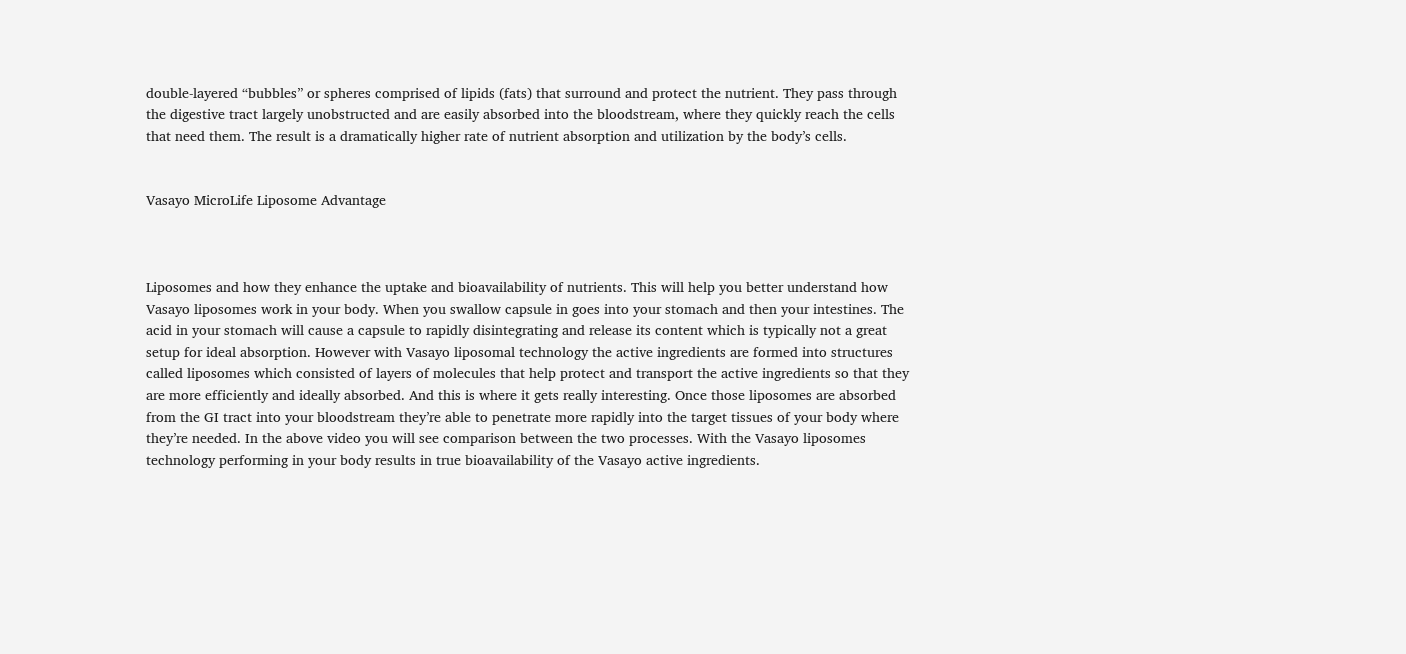double-layered “bubbles” or spheres comprised of lipids (fats) that surround and protect the nutrient. They pass through the digestive tract largely unobstructed and are easily absorbed into the bloodstream, where they quickly reach the cells that need them. The result is a dramatically higher rate of nutrient absorption and utilization by the body’s cells.


Vasayo MicroLife Liposome Advantage



Liposomes and how they enhance the uptake and bioavailability of nutrients. This will help you better understand how Vasayo liposomes work in your body. When you swallow capsule in goes into your stomach and then your intestines. The acid in your stomach will cause a capsule to rapidly disintegrating and release its content which is typically not a great setup for ideal absorption. However with Vasayo liposomal technology the active ingredients are formed into structures called liposomes which consisted of layers of molecules that help protect and transport the active ingredients so that they are more efficiently and ideally absorbed. And this is where it gets really interesting. Once those liposomes are absorbed from the GI tract into your bloodstream they’re able to penetrate more rapidly into the target tissues of your body where they’re needed. In the above video you will see comparison between the two processes. With the Vasayo liposomes technology performing in your body results in true bioavailability of the Vasayo active ingredients.